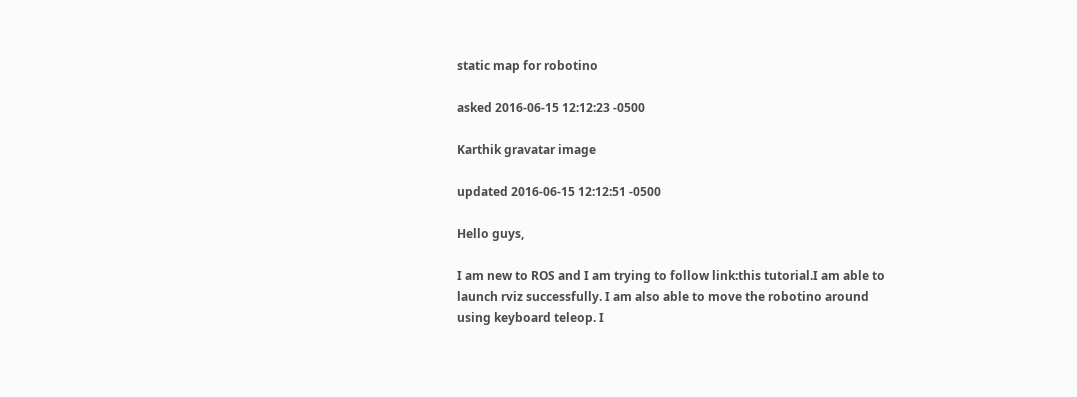static map for robotino

asked 2016-06-15 12:12:23 -0500

Karthik gravatar image

updated 2016-06-15 12:12:51 -0500

Hello guys,

I am new to ROS and I am trying to follow link:this tutorial.I am able to launch rviz successfully. I am also able to move the robotino around using keyboard teleop. I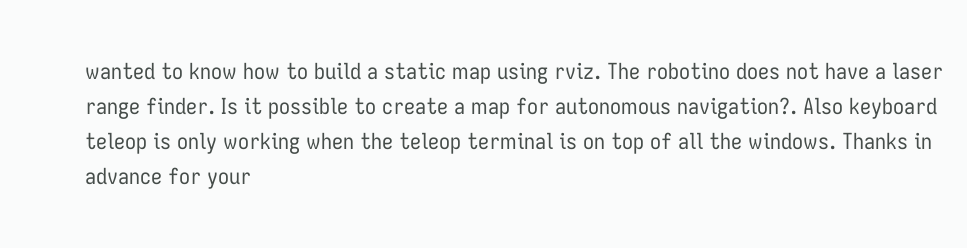wanted to know how to build a static map using rviz. The robotino does not have a laser range finder. Is it possible to create a map for autonomous navigation?. Also keyboard teleop is only working when the teleop terminal is on top of all the windows. Thanks in advance for your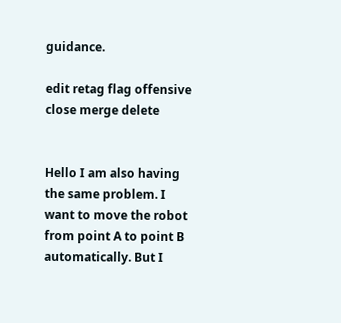guidance.

edit retag flag offensive close merge delete


Hello I am also having the same problem. I want to move the robot from point A to point B automatically. But I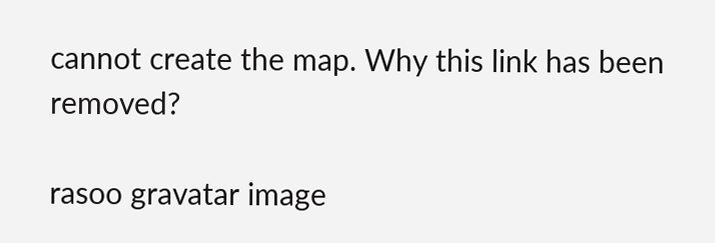cannot create the map. Why this link has been removed?

rasoo gravatar image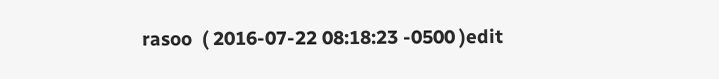rasoo  ( 2016-07-22 08:18:23 -0500 )edit